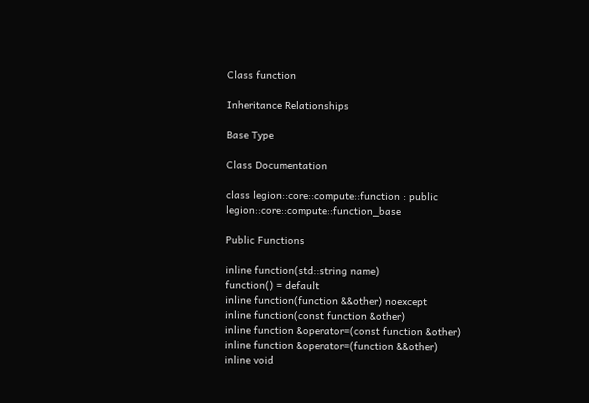Class function

Inheritance Relationships

Base Type

Class Documentation

class legion::core::compute::function : public legion::core::compute::function_base

Public Functions

inline function(std::string name)
function() = default
inline function(function &&other) noexcept
inline function(const function &other)
inline function &operator=(const function &other)
inline function &operator=(function &&other)
inline void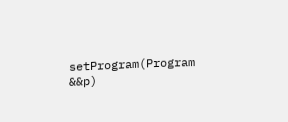setProgram(Program &&p)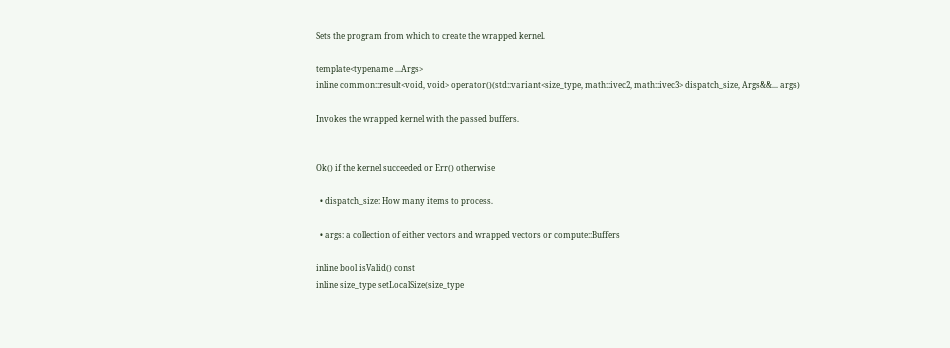Sets the program from which to create the wrapped kernel.

template<typename ...Args>
inline common::result<void, void> operator()(std::variant<size_type, math::ivec2, math::ivec3> dispatch_size, Args&&... args)

Invokes the wrapped kernel with the passed buffers.


Ok() if the kernel succeeded or Err() otherwise

  • dispatch_size: How many items to process.

  • args: a collection of either vectors and wrapped vectors or compute::Buffers

inline bool isValid() const
inline size_type setLocalSize(size_type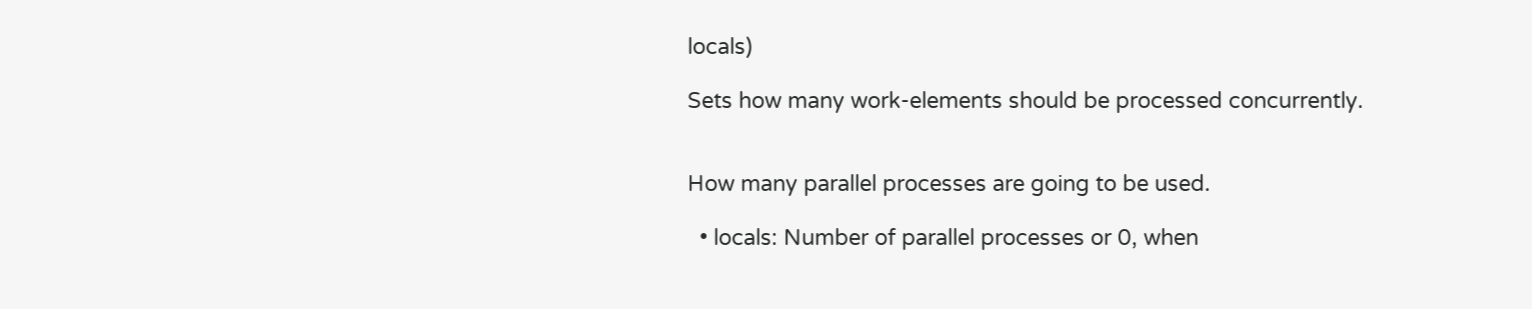locals)

Sets how many work-elements should be processed concurrently.


How many parallel processes are going to be used.

  • locals: Number of parallel processes or 0, when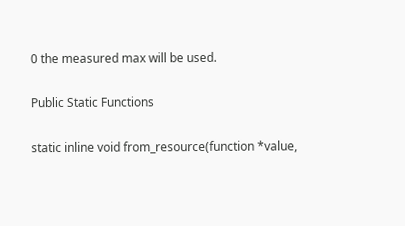0 the measured max will be used.

Public Static Functions

static inline void from_resource(function *value,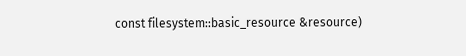const filesystem::basic_resource &resource)